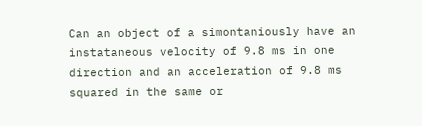Can an object of a simontaniously have an instataneous velocity of 9.8 ms in one direction and an acceleration of 9.8 ms squared in the same or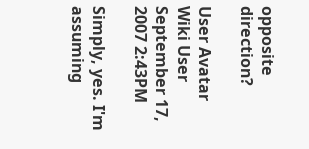opposite direction?

User Avatar
Wiki User
September 17, 2007 2:43PM

Simply, yes. I'm assuming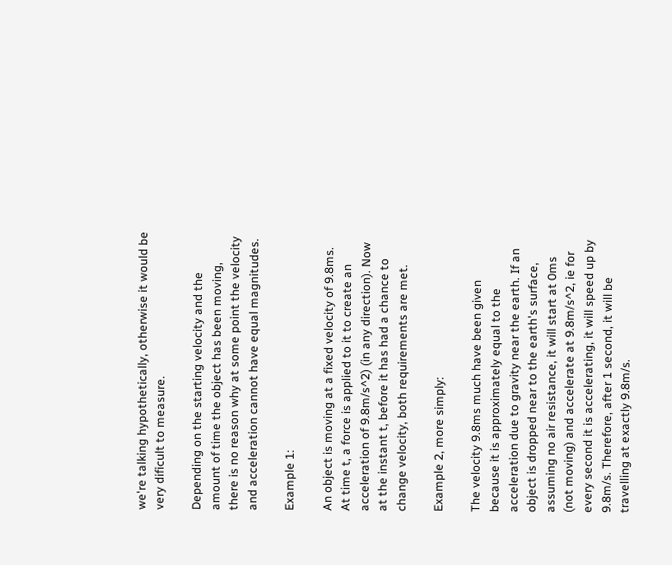we're talking hypothetically, otherwise it would be very dificult to measure.

Depending on the starting velocity and the amount of time the object has been moving, there is no reason why at some point the velocity and acceleration cannot have equal magnitudes.

Example 1:

An object is moving at a fixed velocity of 9.8ms. At time t, a force is applied to it to create an acceleration of 9.8m/s^2) (in any direction). Now at the instant t, before it has had a chance to change velocity, both requirements are met.

Example 2, more simply:

The velocity 9.8ms much have been given because it is approximately equal to the acceleration due to gravity near the earth. If an object is dropped near to the earth's surface, assuming no air resistance, it will start at 0ms (not moving) and accelerate at 9.8m/s^2, ie for every second it is accelerating, it will speed up by 9.8m/s. Therefore, after 1 second, it will be travelling at exactly 9.8m/s.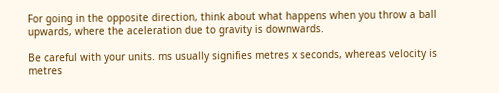For going in the opposite direction, think about what happens when you throw a ball upwards, where the aceleration due to gravity is downwards.

Be careful with your units. ms usually signifies metres x seconds, whereas velocity is metres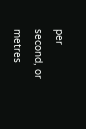per second, or metres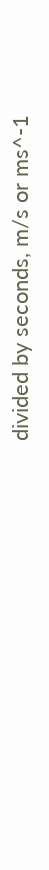divided by seconds, m/s or ms^-1